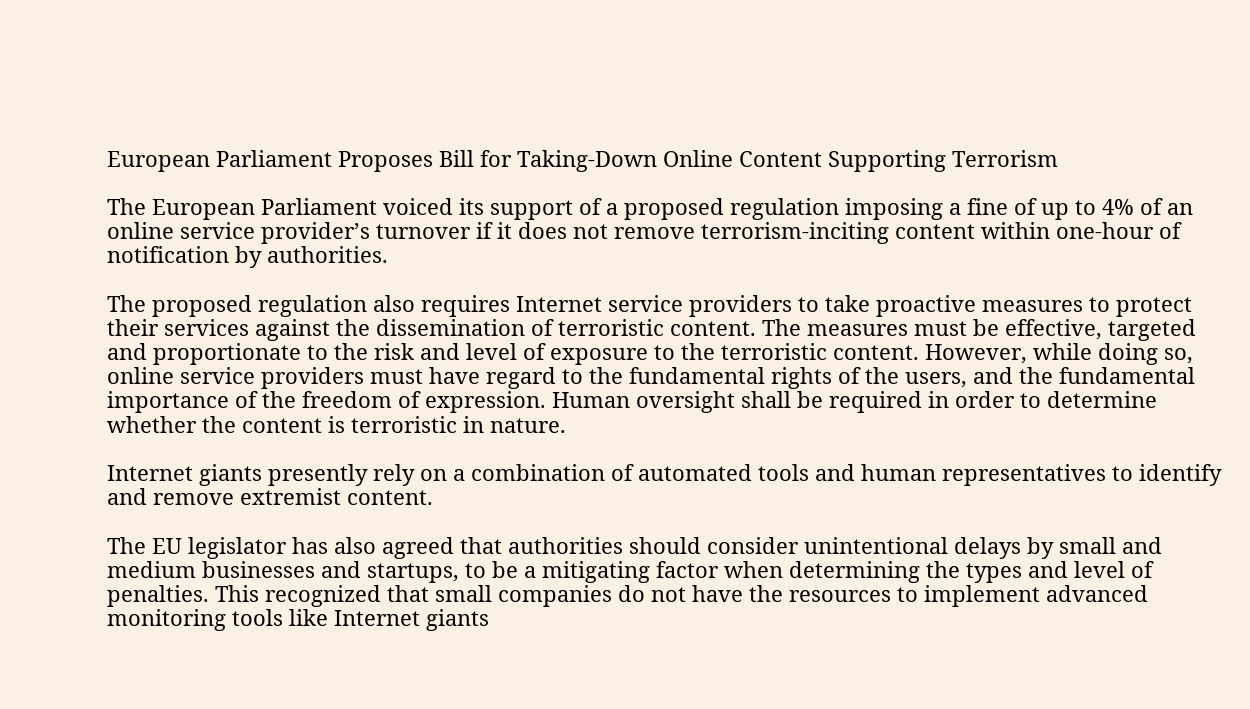European Parliament Proposes Bill for Taking-Down Online Content Supporting Terrorism

The European Parliament voiced its support of a proposed regulation imposing a fine of up to 4% of an online service provider’s turnover if it does not remove terrorism-inciting content within one-hour of notification by authorities.

The proposed regulation also requires Internet service providers to take proactive measures to protect their services against the dissemination of terroristic content. The measures must be effective, targeted and proportionate to the risk and level of exposure to the terroristic content. However, while doing so, online service providers must have regard to the fundamental rights of the users, and the fundamental importance of the freedom of expression. Human oversight shall be required in order to determine whether the content is terroristic in nature.

Internet giants presently rely on a combination of automated tools and human representatives to identify and remove extremist content.

The EU legislator has also agreed that authorities should consider unintentional delays by small and medium businesses and startups, to be a mitigating factor when determining the types and level of penalties. This recognized that small companies do not have the resources to implement advanced monitoring tools like Internet giants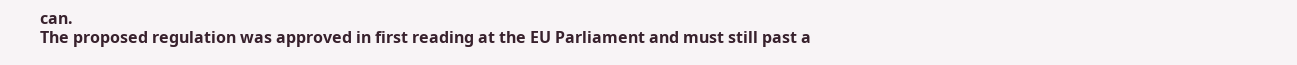can.
The proposed regulation was approved in first reading at the EU Parliament and must still past a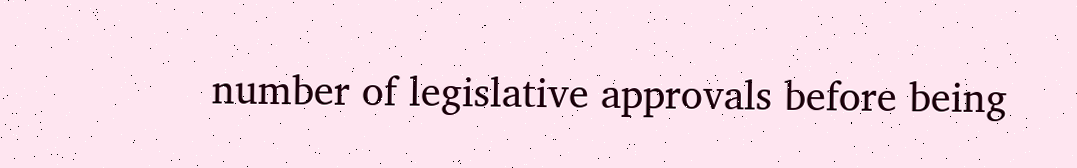number of legislative approvals before being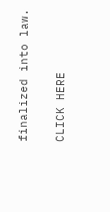finalized into law.

CLICK HERE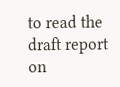to read the draft report on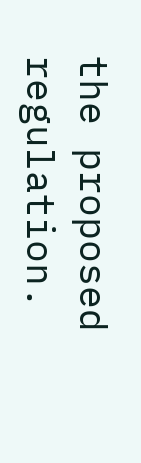the proposed regulation.